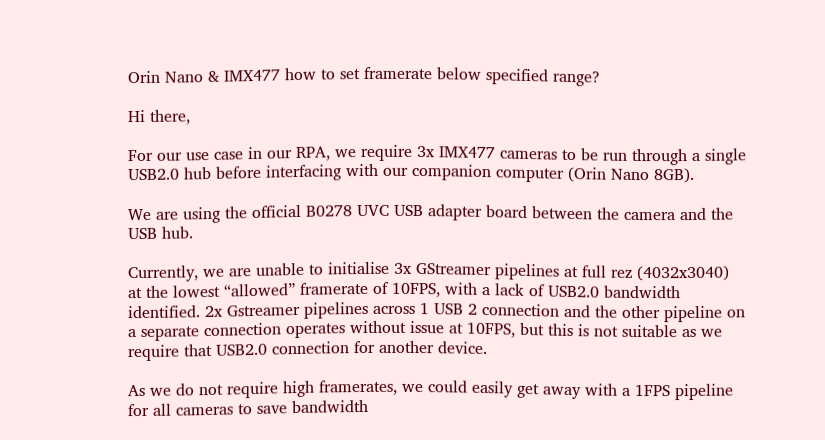Orin Nano & IMX477 how to set framerate below specified range?

Hi there,

For our use case in our RPA, we require 3x IMX477 cameras to be run through a single USB2.0 hub before interfacing with our companion computer (Orin Nano 8GB).

We are using the official B0278 UVC USB adapter board between the camera and the USB hub.

Currently, we are unable to initialise 3x GStreamer pipelines at full rez (4032x3040) at the lowest “allowed” framerate of 10FPS, with a lack of USB2.0 bandwidth identified. 2x Gstreamer pipelines across 1 USB 2 connection and the other pipeline on a separate connection operates without issue at 10FPS, but this is not suitable as we require that USB2.0 connection for another device.

As we do not require high framerates, we could easily get away with a 1FPS pipeline for all cameras to save bandwidth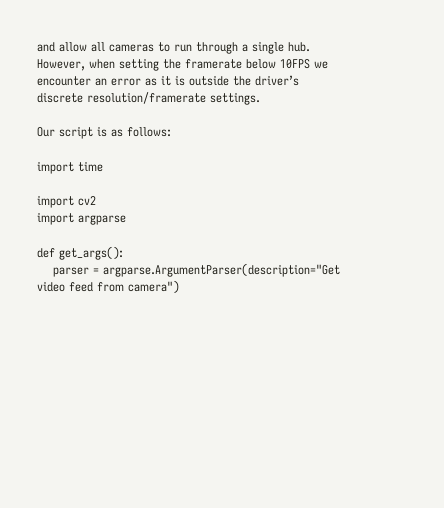and allow all cameras to run through a single hub. However, when setting the framerate below 10FPS we encounter an error as it is outside the driver’s discrete resolution/framerate settings.

Our script is as follows:

import time

import cv2
import argparse

def get_args():
    parser = argparse.ArgumentParser(description="Get video feed from camera")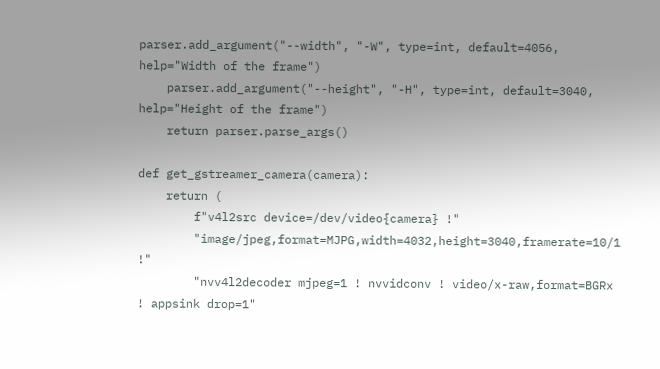parser.add_argument("--width", "-W", type=int, default=4056, help="Width of the frame")
    parser.add_argument("--height", "-H", type=int, default=3040, help="Height of the frame")
    return parser.parse_args()

def get_gstreamer_camera(camera):
    return (
        f"v4l2src device=/dev/video{camera} !"
        "image/jpeg,format=MJPG,width=4032,height=3040,framerate=10/1 !"
        "nvv4l2decoder mjpeg=1 ! nvvidconv ! video/x-raw,format=BGRx ! appsink drop=1"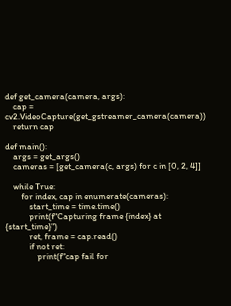def get_camera(camera, args):
    cap = cv2.VideoCapture(get_gstreamer_camera(camera))
    return cap

def main():
    args = get_args()
    cameras = [get_camera(c, args) for c in [0, 2, 4]]

    while True:
        for index, cap in enumerate(cameras):
            start_time = time.time()
            print(f"Capturing frame {index} at {start_time}")
            ret, frame = cap.read()
            if not ret:
                print(f"cap fail for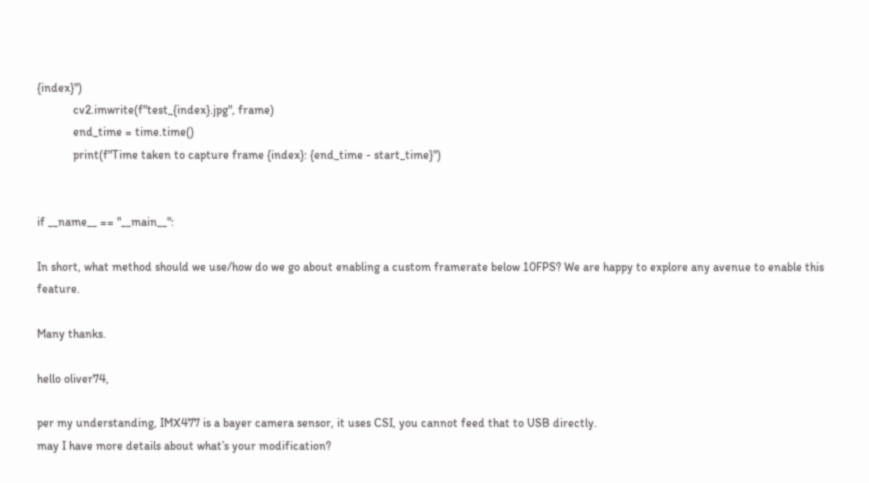{index}")
            cv2.imwrite(f"test_{index}.jpg", frame)
            end_time = time.time()
            print(f"Time taken to capture frame {index}: {end_time - start_time}")


if __name__ == "__main__":

In short, what method should we use/how do we go about enabling a custom framerate below 10FPS? We are happy to explore any avenue to enable this feature.

Many thanks.

hello oliver74,

per my understanding, IMX477 is a bayer camera sensor, it uses CSI, you cannot feed that to USB directly.
may I have more details about what’s your modification?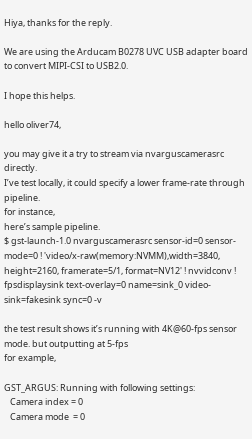Hiya, thanks for the reply.

We are using the Arducam B0278 UVC USB adapter board to convert MIPI-CSI to USB2.0.

I hope this helps.

hello oliver74,

you may give it a try to stream via nvarguscamerasrc directly.
I’ve test locally, it could specify a lower frame-rate through pipeline.
for instance,
here’s sample pipeline.
$ gst-launch-1.0 nvarguscamerasrc sensor-id=0 sensor-mode=0 ! 'video/x-raw(memory:NVMM),width=3840, height=2160, framerate=5/1, format=NV12' ! nvvidconv ! fpsdisplaysink text-overlay=0 name=sink_0 video-sink=fakesink sync=0 -v

the test result shows it’s running with 4K@60-fps sensor mode. but outputting at 5-fps
for example,

GST_ARGUS: Running with following settings:
   Camera index = 0
   Camera mode  = 0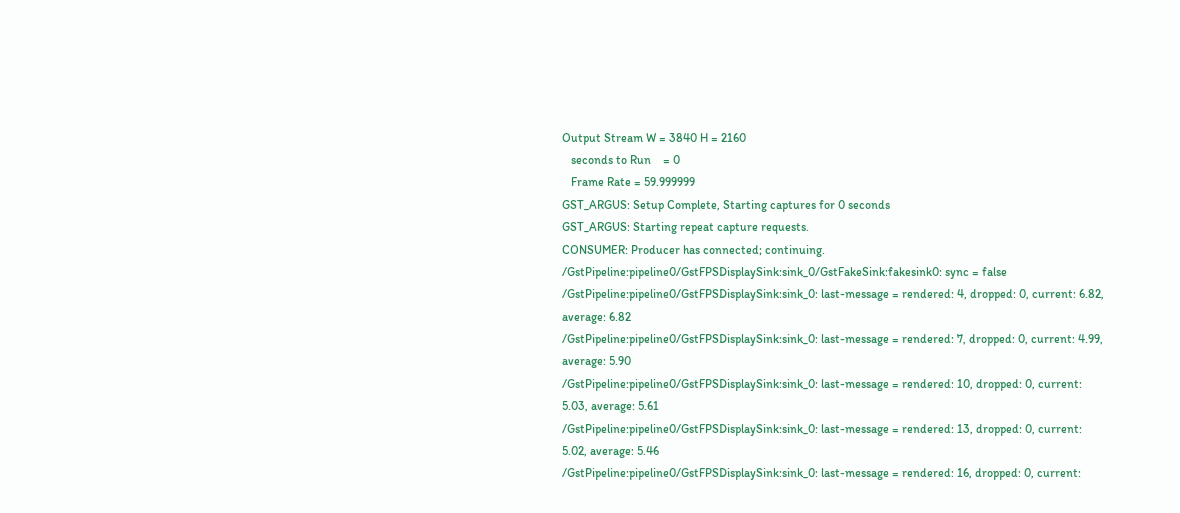Output Stream W = 3840 H = 2160
   seconds to Run    = 0
   Frame Rate = 59.999999
GST_ARGUS: Setup Complete, Starting captures for 0 seconds
GST_ARGUS: Starting repeat capture requests.
CONSUMER: Producer has connected; continuing.
/GstPipeline:pipeline0/GstFPSDisplaySink:sink_0/GstFakeSink:fakesink0: sync = false
/GstPipeline:pipeline0/GstFPSDisplaySink:sink_0: last-message = rendered: 4, dropped: 0, current: 6.82, average: 6.82
/GstPipeline:pipeline0/GstFPSDisplaySink:sink_0: last-message = rendered: 7, dropped: 0, current: 4.99, average: 5.90
/GstPipeline:pipeline0/GstFPSDisplaySink:sink_0: last-message = rendered: 10, dropped: 0, current: 5.03, average: 5.61
/GstPipeline:pipeline0/GstFPSDisplaySink:sink_0: last-message = rendered: 13, dropped: 0, current: 5.02, average: 5.46
/GstPipeline:pipeline0/GstFPSDisplaySink:sink_0: last-message = rendered: 16, dropped: 0, current: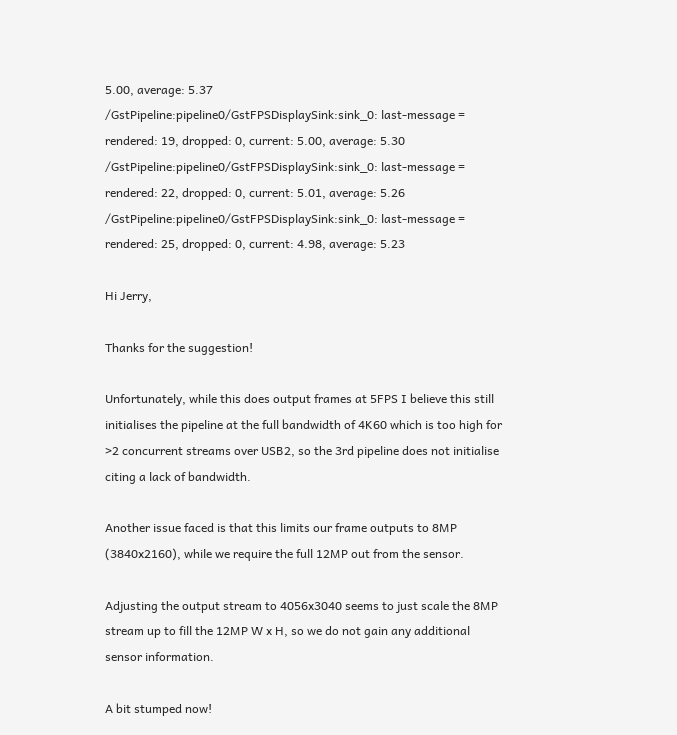5.00, average: 5.37
/GstPipeline:pipeline0/GstFPSDisplaySink:sink_0: last-message = rendered: 19, dropped: 0, current: 5.00, average: 5.30
/GstPipeline:pipeline0/GstFPSDisplaySink:sink_0: last-message = rendered: 22, dropped: 0, current: 5.01, average: 5.26
/GstPipeline:pipeline0/GstFPSDisplaySink:sink_0: last-message = rendered: 25, dropped: 0, current: 4.98, average: 5.23

Hi Jerry,

Thanks for the suggestion!

Unfortunately, while this does output frames at 5FPS I believe this still initialises the pipeline at the full bandwidth of 4K60 which is too high for >2 concurrent streams over USB2, so the 3rd pipeline does not initialise citing a lack of bandwidth.

Another issue faced is that this limits our frame outputs to 8MP (3840x2160), while we require the full 12MP out from the sensor.

Adjusting the output stream to 4056x3040 seems to just scale the 8MP stream up to fill the 12MP W x H, so we do not gain any additional sensor information.

A bit stumped now!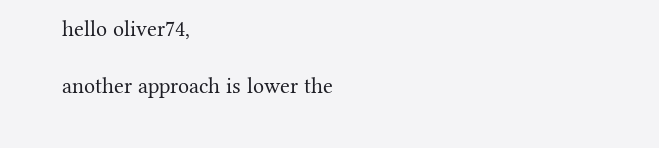hello oliver74,

another approach is lower the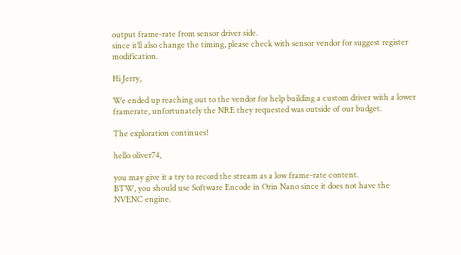output frame-rate from sensor driver side.
since it’ll also change the timing, please check with sensor vendor for suggest register modification.

Hi Jerry,

We ended up reaching out to the vendor for help building a custom driver with a lower framerate, unfortunately the NRE they requested was outside of our budget.

The exploration continues!

hello oliver74,

you may give it a try to record the stream as a low frame-rate content.
BTW, you should use Software Encode in Orin Nano since it does not have the NVENC engine.